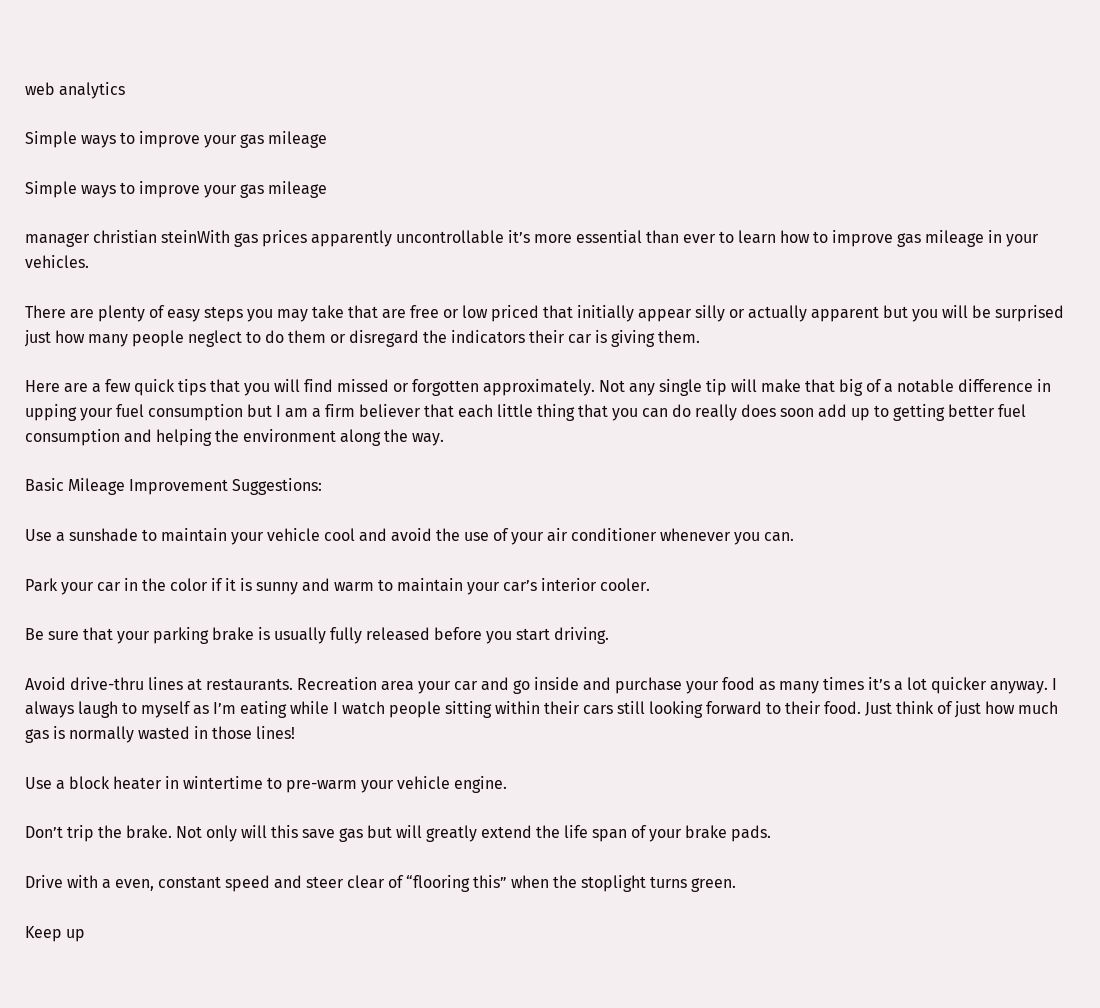web analytics

Simple ways to improve your gas mileage

Simple ways to improve your gas mileage

manager christian steinWith gas prices apparently uncontrollable it’s more essential than ever to learn how to improve gas mileage in your vehicles.

There are plenty of easy steps you may take that are free or low priced that initially appear silly or actually apparent but you will be surprised just how many people neglect to do them or disregard the indicators their car is giving them.

Here are a few quick tips that you will find missed or forgotten approximately. Not any single tip will make that big of a notable difference in upping your fuel consumption but I am a firm believer that each little thing that you can do really does soon add up to getting better fuel consumption and helping the environment along the way.

Basic Mileage Improvement Suggestions:

Use a sunshade to maintain your vehicle cool and avoid the use of your air conditioner whenever you can.

Park your car in the color if it is sunny and warm to maintain your car’s interior cooler.

Be sure that your parking brake is usually fully released before you start driving.

Avoid drive-thru lines at restaurants. Recreation area your car and go inside and purchase your food as many times it’s a lot quicker anyway. I always laugh to myself as I’m eating while I watch people sitting within their cars still looking forward to their food. Just think of just how much gas is normally wasted in those lines!

Use a block heater in wintertime to pre-warm your vehicle engine.

Don’t trip the brake. Not only will this save gas but will greatly extend the life span of your brake pads.

Drive with a even, constant speed and steer clear of “flooring this” when the stoplight turns green.

Keep up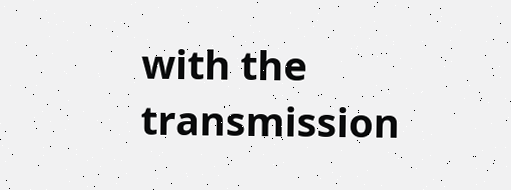with the transmission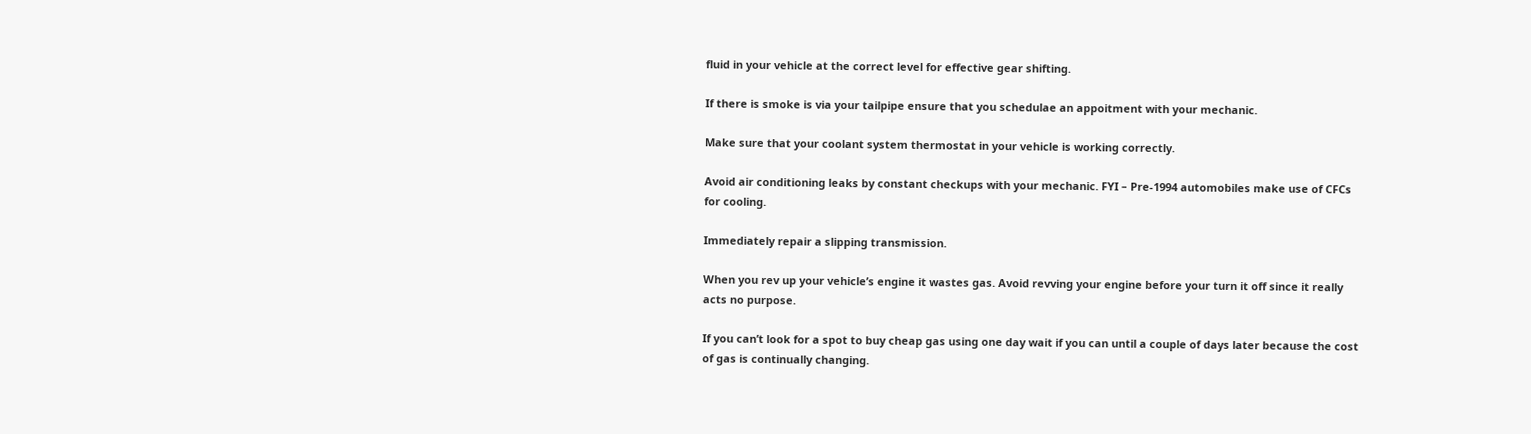fluid in your vehicle at the correct level for effective gear shifting.

If there is smoke is via your tailpipe ensure that you schedulae an appoitment with your mechanic.

Make sure that your coolant system thermostat in your vehicle is working correctly.

Avoid air conditioning leaks by constant checkups with your mechanic. FYI – Pre-1994 automobiles make use of CFCs for cooling.

Immediately repair a slipping transmission.

When you rev up your vehicle’s engine it wastes gas. Avoid revving your engine before your turn it off since it really acts no purpose.

If you can’t look for a spot to buy cheap gas using one day wait if you can until a couple of days later because the cost of gas is continually changing.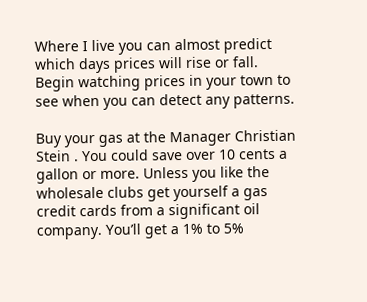Where I live you can almost predict which days prices will rise or fall. Begin watching prices in your town to see when you can detect any patterns.

Buy your gas at the Manager Christian Stein . You could save over 10 cents a gallon or more. Unless you like the wholesale clubs get yourself a gas credit cards from a significant oil company. You’ll get a 1% to 5%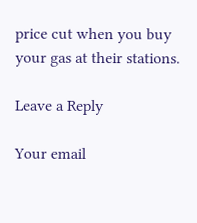price cut when you buy your gas at their stations.

Leave a Reply

Your email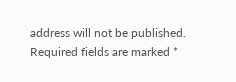address will not be published. Required fields are marked *